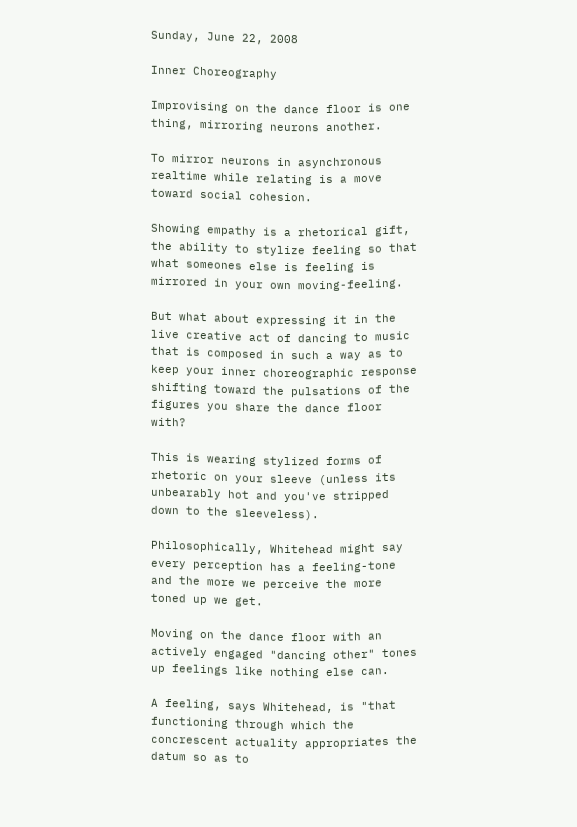Sunday, June 22, 2008

Inner Choreography

Improvising on the dance floor is one thing, mirroring neurons another.

To mirror neurons in asynchronous realtime while relating is a move toward social cohesion.

Showing empathy is a rhetorical gift, the ability to stylize feeling so that what someones else is feeling is mirrored in your own moving-feeling.

But what about expressing it in the live creative act of dancing to music that is composed in such a way as to keep your inner choreographic response shifting toward the pulsations of the figures you share the dance floor with?

This is wearing stylized forms of rhetoric on your sleeve (unless its unbearably hot and you've stripped down to the sleeveless).

Philosophically, Whitehead might say every perception has a feeling-tone and the more we perceive the more toned up we get.

Moving on the dance floor with an actively engaged "dancing other" tones up feelings like nothing else can.

A feeling, says Whitehead, is "that functioning through which the concrescent actuality appropriates the datum so as to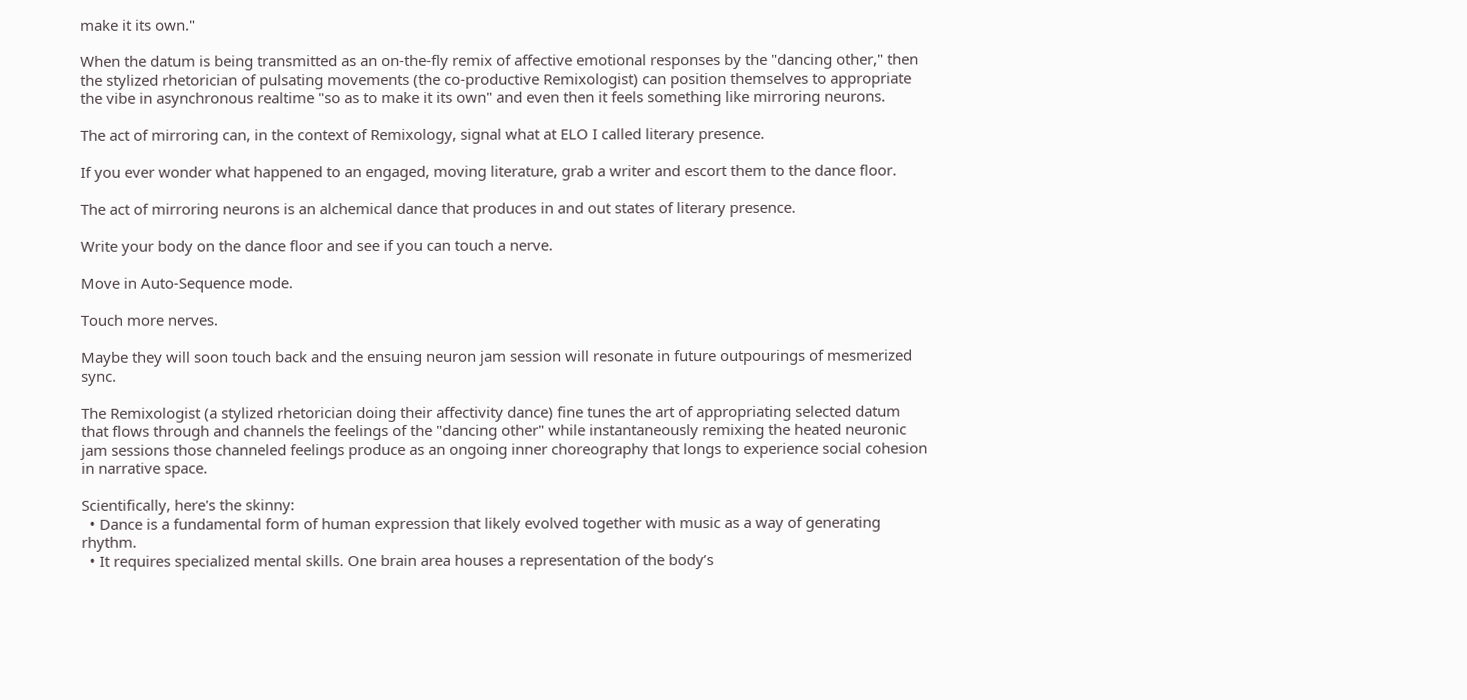make it its own."

When the datum is being transmitted as an on-the-fly remix of affective emotional responses by the "dancing other," then the stylized rhetorician of pulsating movements (the co-productive Remixologist) can position themselves to appropriate the vibe in asynchronous realtime "so as to make it its own" and even then it feels something like mirroring neurons.

The act of mirroring can, in the context of Remixology, signal what at ELO I called literary presence.

If you ever wonder what happened to an engaged, moving literature, grab a writer and escort them to the dance floor.

The act of mirroring neurons is an alchemical dance that produces in and out states of literary presence.

Write your body on the dance floor and see if you can touch a nerve.

Move in Auto-Sequence mode.

Touch more nerves.

Maybe they will soon touch back and the ensuing neuron jam session will resonate in future outpourings of mesmerized sync.

The Remixologist (a stylized rhetorician doing their affectivity dance) fine tunes the art of appropriating selected datum that flows through and channels the feelings of the "dancing other" while instantaneously remixing the heated neuronic jam sessions those channeled feelings produce as an ongoing inner choreography that longs to experience social cohesion in narrative space.

Scientifically, here's the skinny:
  • Dance is a fundamental form of human expression that likely evolved together with music as a way of generating rhythm.
  • It requires specialized mental skills. One brain area houses a representation of the body’s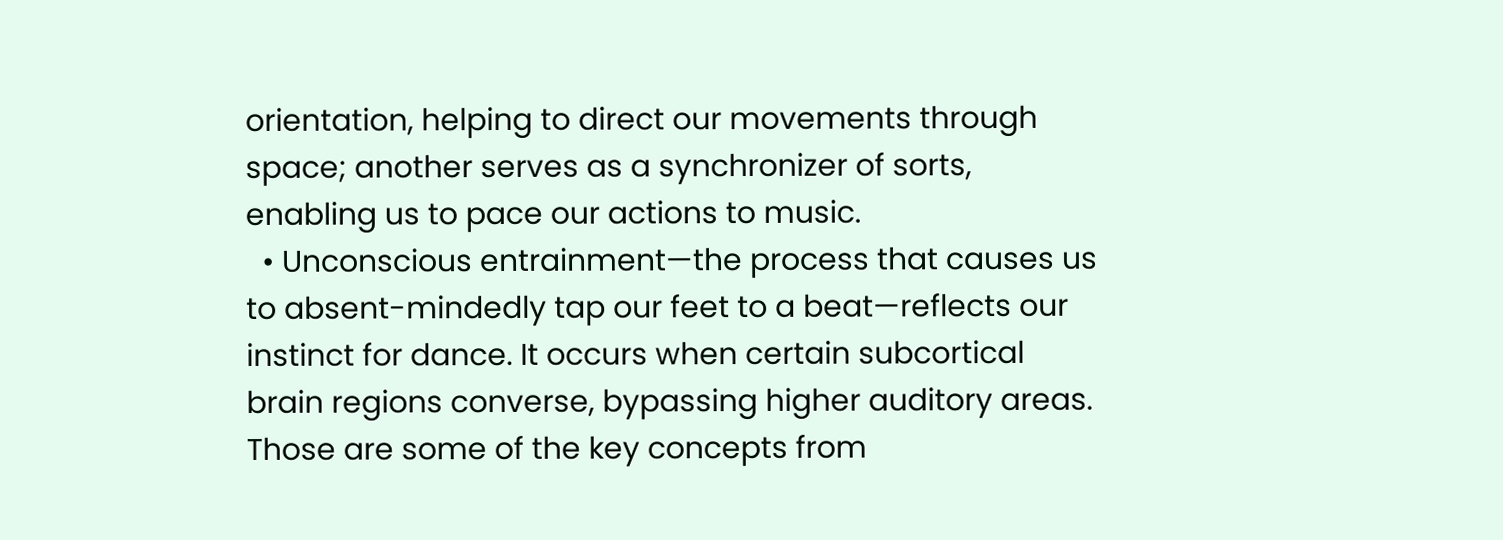orientation, helping to direct our movements through space; another serves as a synchronizer of sorts, enabling us to pace our actions to music.
  • Unconscious entrainment—the process that causes us to absent-mindedly tap our feet to a beat—reflects our instinct for dance. It occurs when certain subcortical brain regions converse, bypassing higher auditory areas.
Those are some of the key concepts from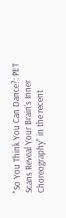"So You Think You Can Dance?: PET Scans Reveal Your Brain's Inner Choreography" in the recent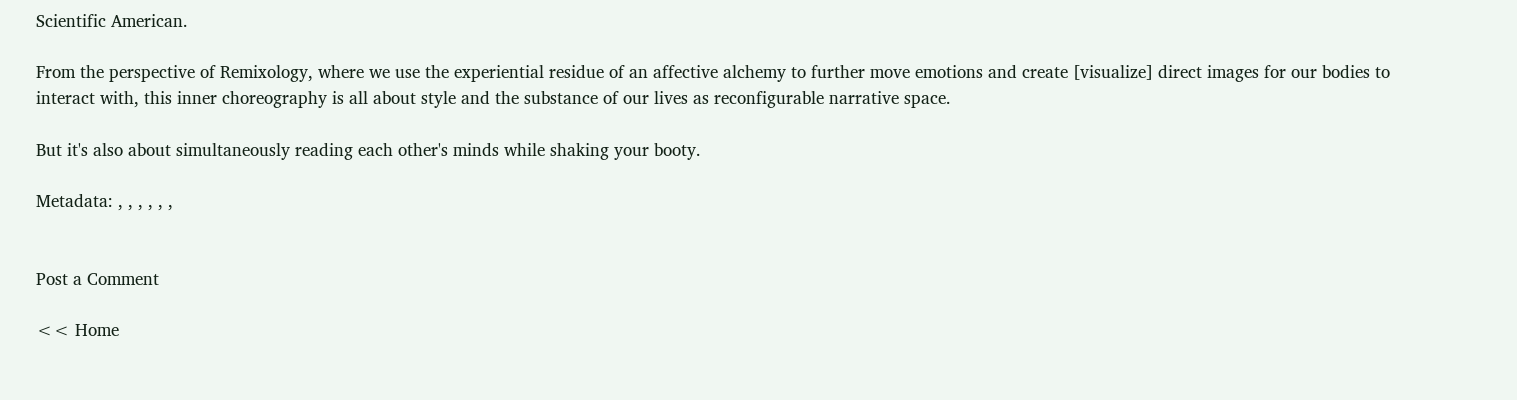Scientific American.

From the perspective of Remixology, where we use the experiential residue of an affective alchemy to further move emotions and create [visualize] direct images for our bodies to interact with, this inner choreography is all about style and the substance of our lives as reconfigurable narrative space.

But it's also about simultaneously reading each other's minds while shaking your booty.

Metadata: , , , , , ,


Post a Comment

<< Home